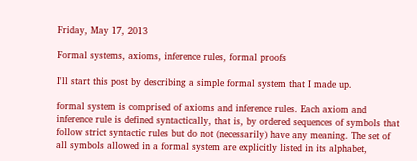Friday, May 17, 2013

Formal systems, axioms, inference rules, formal proofs

I'll start this post by describing a simple formal system that I made up.

formal system is comprised of axioms and inference rules. Each axiom and inference rule is defined syntactically, that is, by ordered sequences of symbols that follow strict syntactic rules but do not (necessarily) have any meaning. The set of all symbols allowed in a formal system are explicitly listed in its alphabet,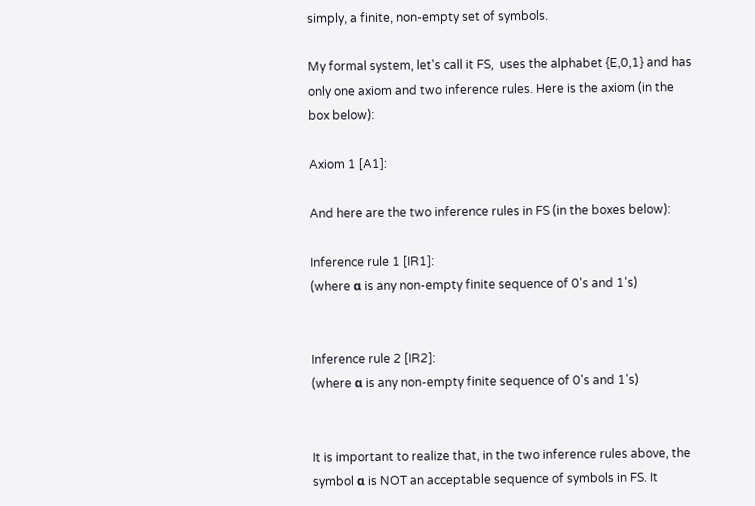simply, a finite, non-empty set of symbols.

My formal system, let's call it FS,  uses the alphabet {E,0,1} and has only one axiom and two inference rules. Here is the axiom (in the box below):

Axiom 1 [A1]:

And here are the two inference rules in FS (in the boxes below):

Inference rule 1 [IR1]:
(where α is any non-empty finite sequence of 0's and 1's)


Inference rule 2 [IR2]:
(where α is any non-empty finite sequence of 0's and 1's)


It is important to realize that, in the two inference rules above, the symbol α is NOT an acceptable sequence of symbols in FS. It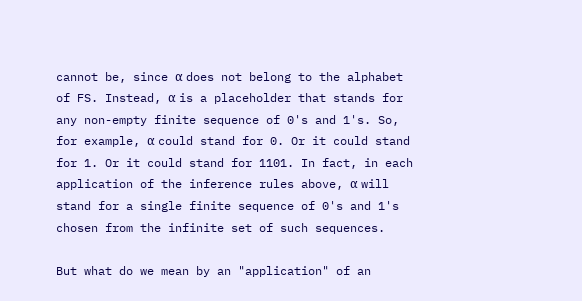cannot be, since α does not belong to the alphabet of FS. Instead, α is a placeholder that stands for any non-empty finite sequence of 0's and 1's. So, for example, α could stand for 0. Or it could stand for 1. Or it could stand for 1101. In fact, in each application of the inference rules above, α will stand for a single finite sequence of 0's and 1's chosen from the infinite set of such sequences.

But what do we mean by an "application" of an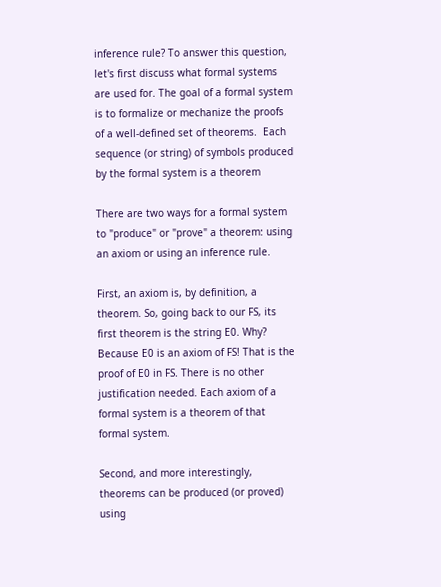inference rule? To answer this question, let's first discuss what formal systems are used for. The goal of a formal system is to formalize or mechanize the proofs of a well-defined set of theorems.  Each sequence (or string) of symbols produced by the formal system is a theorem

There are two ways for a formal system to "produce" or "prove" a theorem: using an axiom or using an inference rule.

First, an axiom is, by definition, a theorem. So, going back to our FS, its first theorem is the string E0. Why? Because E0 is an axiom of FS! That is the proof of E0 in FS. There is no other justification needed. Each axiom of a formal system is a theorem of that formal system.

Second, and more interestingly, theorems can be produced (or proved) using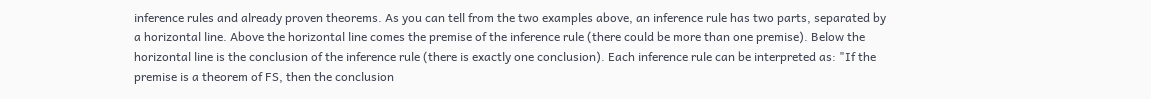inference rules and already proven theorems. As you can tell from the two examples above, an inference rule has two parts, separated by a horizontal line. Above the horizontal line comes the premise of the inference rule (there could be more than one premise). Below the horizontal line is the conclusion of the inference rule (there is exactly one conclusion). Each inference rule can be interpreted as: "If the premise is a theorem of FS, then the conclusion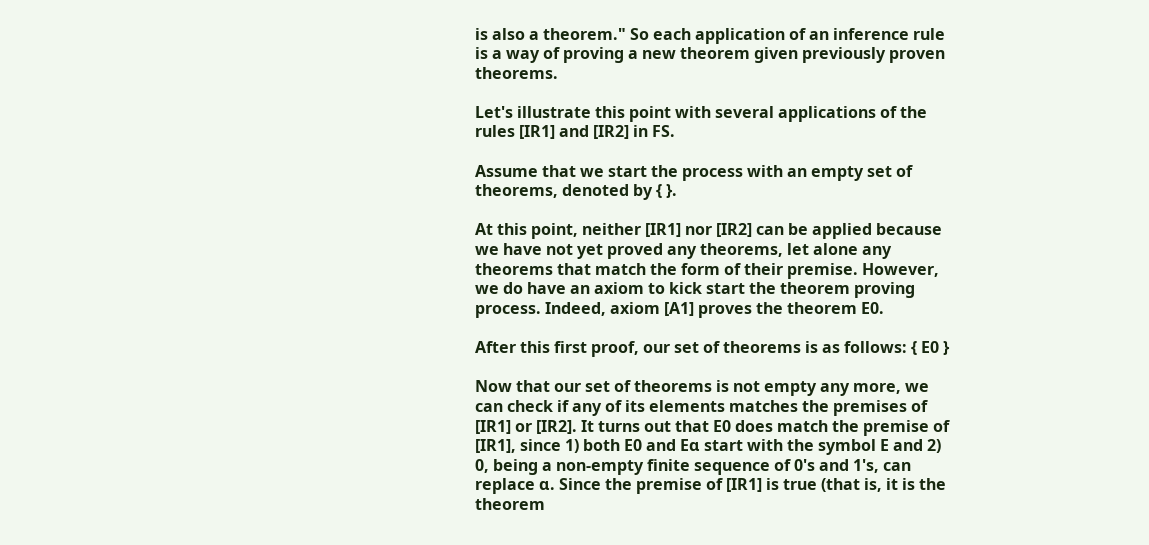is also a theorem." So each application of an inference rule is a way of proving a new theorem given previously proven theorems.

Let's illustrate this point with several applications of the rules [IR1] and [IR2] in FS.

Assume that we start the process with an empty set of theorems, denoted by { }.

At this point, neither [IR1] nor [IR2] can be applied because we have not yet proved any theorems, let alone any theorems that match the form of their premise. However, we do have an axiom to kick start the theorem proving process. Indeed, axiom [A1] proves the theorem E0.

After this first proof, our set of theorems is as follows: { E0 }

Now that our set of theorems is not empty any more, we can check if any of its elements matches the premises of [IR1] or [IR2]. It turns out that E0 does match the premise of [IR1], since 1) both E0 and Eα start with the symbol E and 2) 0, being a non-empty finite sequence of 0's and 1's, can replace α. Since the premise of [IR1] is true (that is, it is the theorem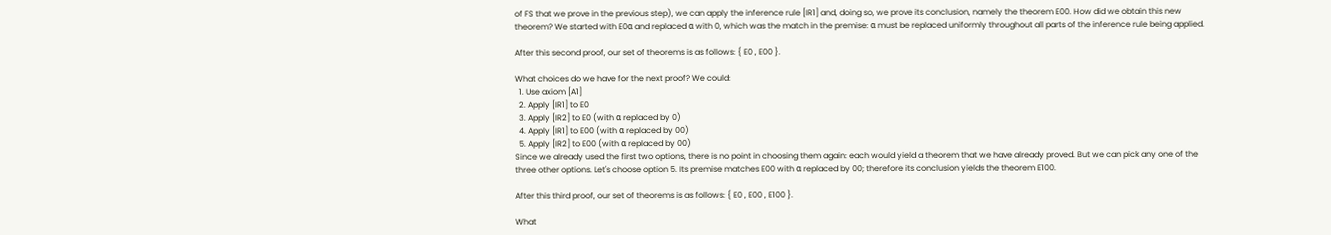of FS that we prove in the previous step), we can apply the inference rule [IR1] and, doing so, we prove its conclusion, namely the theorem E00. How did we obtain this new theorem? We started with E0α and replaced α with 0, which was the match in the premise: α must be replaced uniformly throughout all parts of the inference rule being applied.

After this second proof, our set of theorems is as follows: { E0 , E00 }.

What choices do we have for the next proof? We could:
  1. Use axiom [A1]
  2. Apply [IR1] to E0
  3. Apply [IR2] to E0 (with α replaced by 0)
  4. Apply [IR1] to E00 (with α replaced by 00)
  5. Apply [IR2] to E00 (with α replaced by 00)
Since we already used the first two options, there is no point in choosing them again: each would yield a theorem that we have already proved. But we can pick any one of the three other options. Let's choose option 5. Its premise matches E00 with α replaced by 00; therefore its conclusion yields the theorem E100.

After this third proof, our set of theorems is as follows: { E0 , E00 , E100 }.

What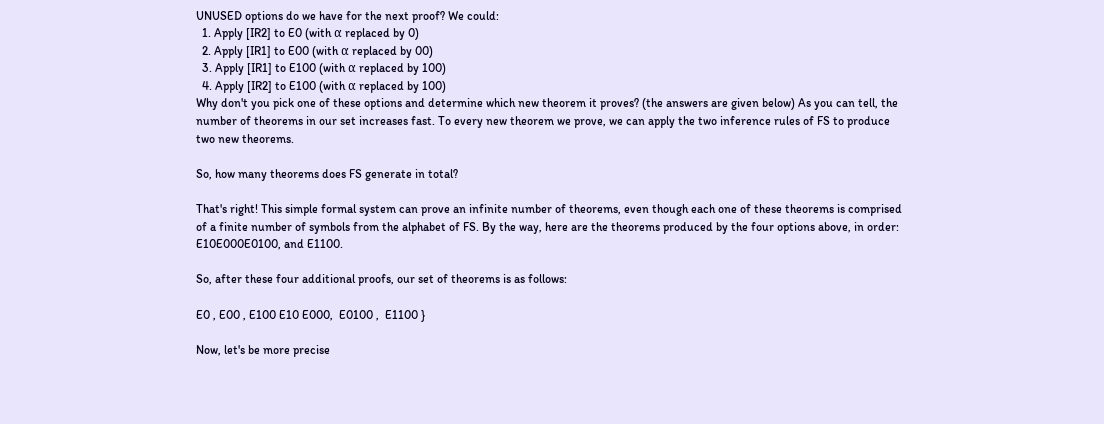UNUSED options do we have for the next proof? We could:
  1. Apply [IR2] to E0 (with α replaced by 0)
  2. Apply [IR1] to E00 (with α replaced by 00)
  3. Apply [IR1] to E100 (with α replaced by 100)
  4. Apply [IR2] to E100 (with α replaced by 100)
Why don't you pick one of these options and determine which new theorem it proves? (the answers are given below) As you can tell, the number of theorems in our set increases fast. To every new theorem we prove, we can apply the two inference rules of FS to produce two new theorems.

So, how many theorems does FS generate in total?

That's right! This simple formal system can prove an infinite number of theorems, even though each one of these theorems is comprised of a finite number of symbols from the alphabet of FS. By the way, here are the theorems produced by the four options above, in order: E10E000E0100, and E1100.

So, after these four additional proofs, our set of theorems is as follows:

E0 , E00 , E100 E10 E000,  E0100 ,  E1100 }

Now, let's be more precise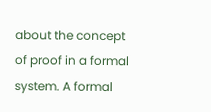about the concept of proof in a formal system. A formal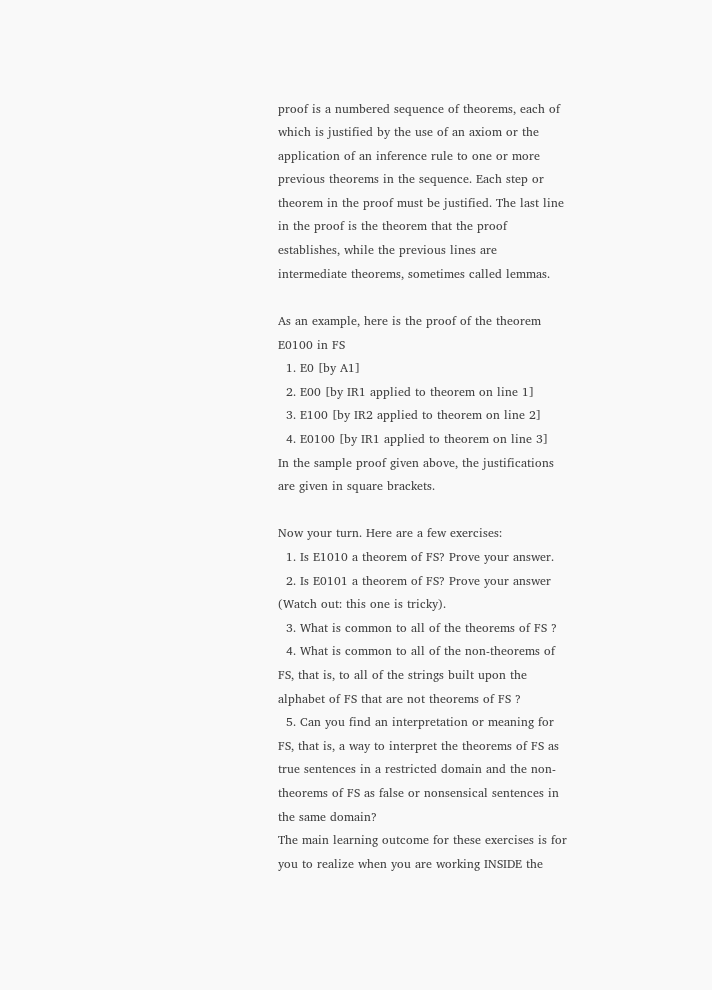proof is a numbered sequence of theorems, each of which is justified by the use of an axiom or the application of an inference rule to one or more previous theorems in the sequence. Each step or theorem in the proof must be justified. The last line in the proof is the theorem that the proof establishes, while the previous lines are intermediate theorems, sometimes called lemmas.

As an example, here is the proof of the theorem E0100 in FS
  1. E0 [by A1]
  2. E00 [by IR1 applied to theorem on line 1]
  3. E100 [by IR2 applied to theorem on line 2]
  4. E0100 [by IR1 applied to theorem on line 3]
In the sample proof given above, the justifications are given in square brackets.

Now your turn. Here are a few exercises:
  1. Is E1010 a theorem of FS? Prove your answer.
  2. Is E0101 a theorem of FS? Prove your answer (Watch out: this one is tricky).
  3. What is common to all of the theorems of FS ?
  4. What is common to all of the non-theorems of FS, that is, to all of the strings built upon the alphabet of FS that are not theorems of FS ?
  5. Can you find an interpretation or meaning for FS, that is, a way to interpret the theorems of FS as true sentences in a restricted domain and the non-theorems of FS as false or nonsensical sentences in the same domain?
The main learning outcome for these exercises is for you to realize when you are working INSIDE the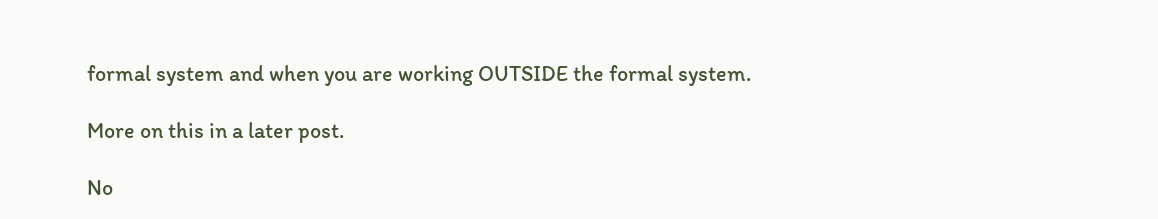formal system and when you are working OUTSIDE the formal system.

More on this in a later post.

No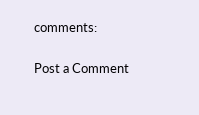comments:

Post a Comment